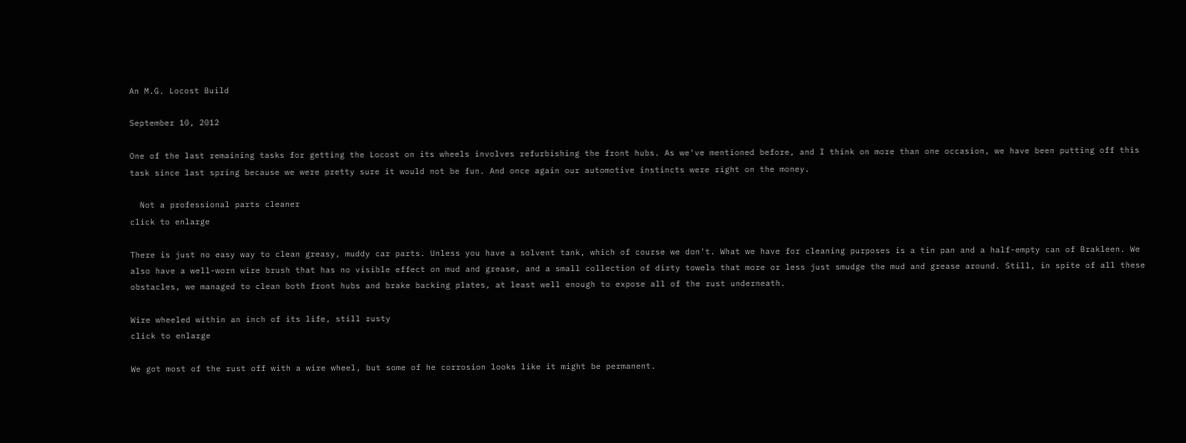An M.G. Locost Build

September 10, 2012

One of the last remaining tasks for getting the Locost on its wheels involves refurbishing the front hubs. As we've mentioned before, and I think on more than one occasion, we have been putting off this task since last spring because we were pretty sure it would not be fun. And once again our automotive instincts were right on the money.

  Not a professional parts cleaner
click to enlarge

There is just no easy way to clean greasy, muddy car parts. Unless you have a solvent tank, which of course we don't. What we have for cleaning purposes is a tin pan and a half-empty can of Brakleen. We also have a well-worn wire brush that has no visible effect on mud and grease, and a small collection of dirty towels that more or less just smudge the mud and grease around. Still, in spite of all these obstacles, we managed to clean both front hubs and brake backing plates, at least well enough to expose all of the rust underneath.

Wire wheeled within an inch of its life, still rusty
click to enlarge

We got most of the rust off with a wire wheel, but some of he corrosion looks like it might be permanent.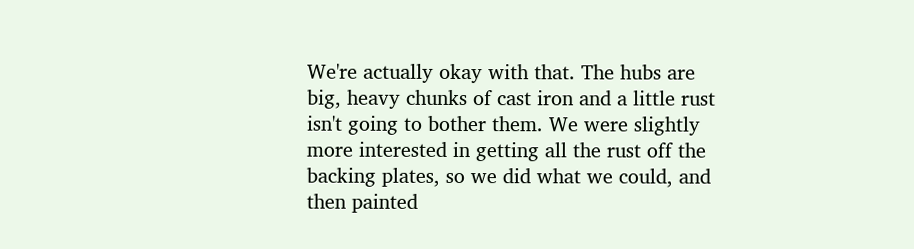We're actually okay with that. The hubs are big, heavy chunks of cast iron and a little rust isn't going to bother them. We were slightly more interested in getting all the rust off the backing plates, so we did what we could, and then painted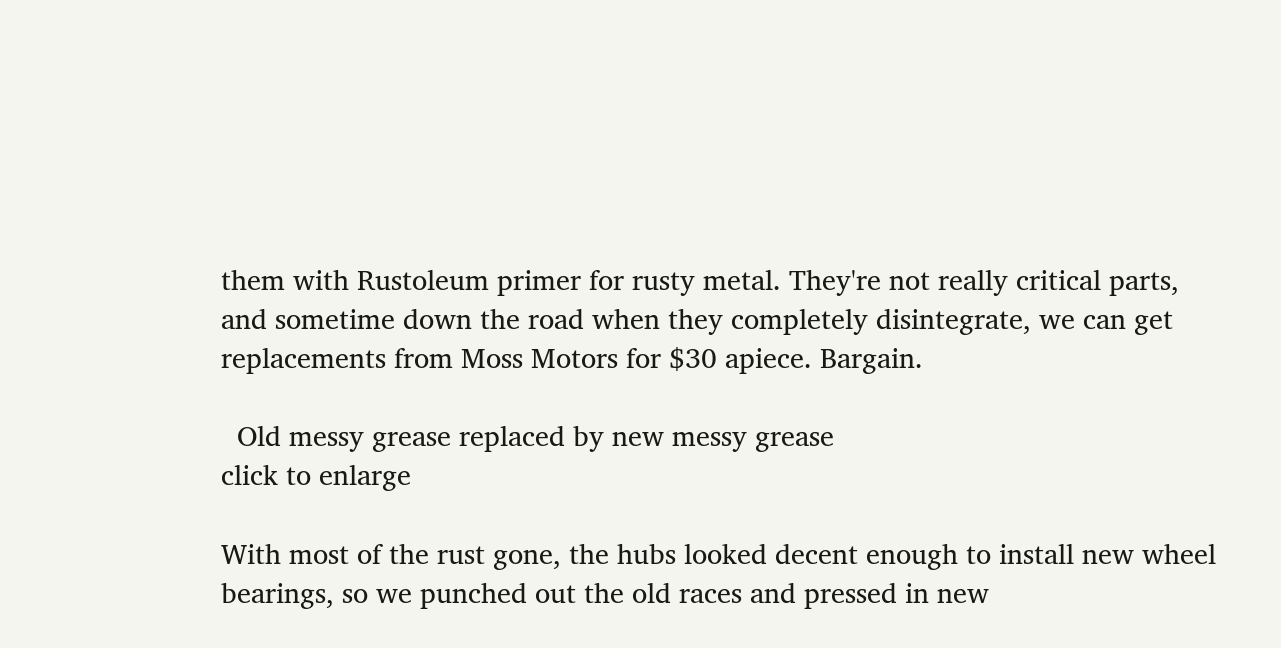them with Rustoleum primer for rusty metal. They're not really critical parts, and sometime down the road when they completely disintegrate, we can get replacements from Moss Motors for $30 apiece. Bargain.

  Old messy grease replaced by new messy grease
click to enlarge

With most of the rust gone, the hubs looked decent enough to install new wheel bearings, so we punched out the old races and pressed in new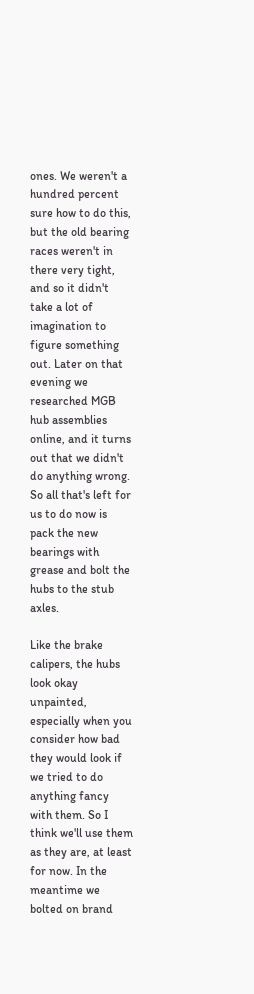ones. We weren't a hundred percent sure how to do this, but the old bearing races weren't in there very tight, and so it didn't take a lot of imagination to figure something out. Later on that evening we researched MGB hub assemblies online, and it turns out that we didn't do anything wrong. So all that's left for us to do now is pack the new bearings with grease and bolt the hubs to the stub axles.

Like the brake calipers, the hubs look okay unpainted, especially when you consider how bad they would look if we tried to do anything fancy with them. So I think we'll use them as they are, at least for now. In the meantime we bolted on brand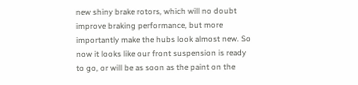new shiny brake rotors, which will no doubt improve braking performance, but more importantly make the hubs look almost new. So now it looks like our front suspension is ready to go, or will be as soon as the paint on the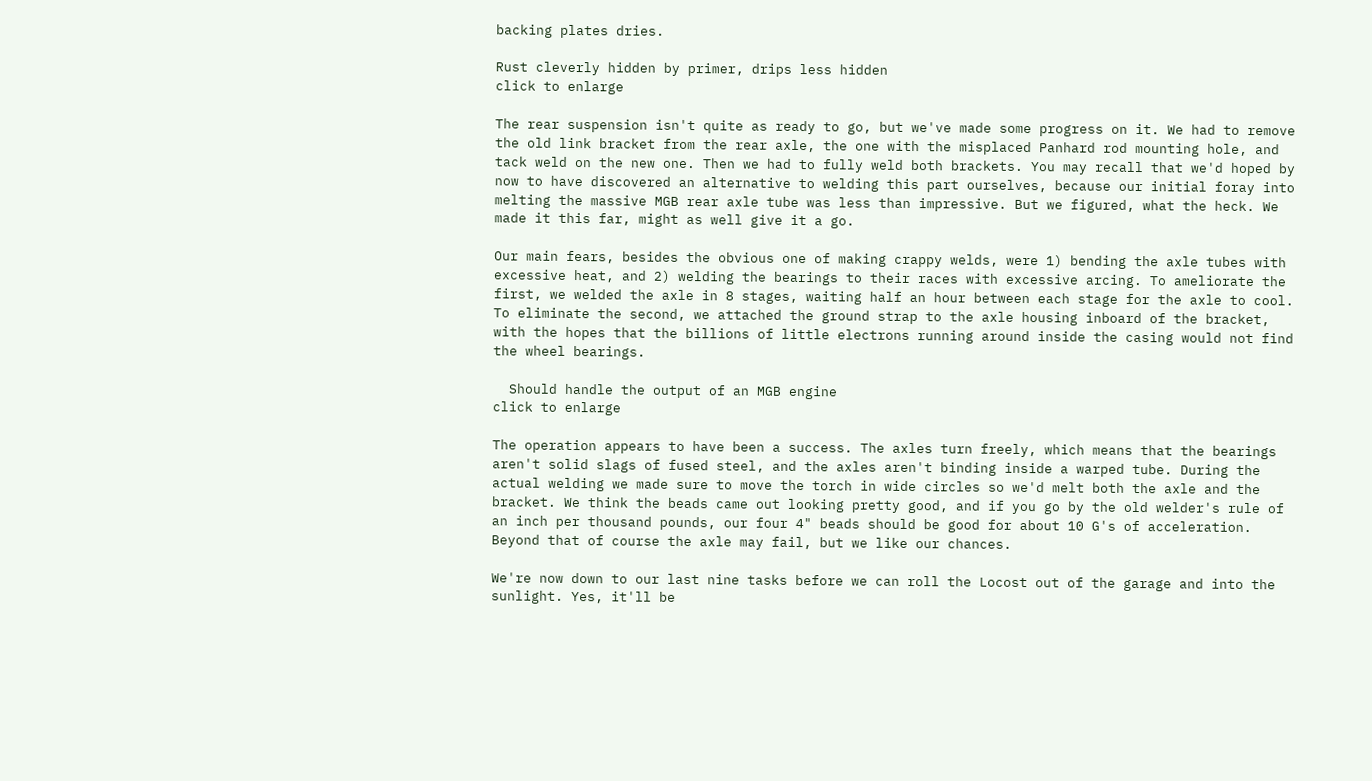backing plates dries.

Rust cleverly hidden by primer, drips less hidden
click to enlarge

The rear suspension isn't quite as ready to go, but we've made some progress on it. We had to remove the old link bracket from the rear axle, the one with the misplaced Panhard rod mounting hole, and tack weld on the new one. Then we had to fully weld both brackets. You may recall that we'd hoped by now to have discovered an alternative to welding this part ourselves, because our initial foray into melting the massive MGB rear axle tube was less than impressive. But we figured, what the heck. We made it this far, might as well give it a go.

Our main fears, besides the obvious one of making crappy welds, were 1) bending the axle tubes with excessive heat, and 2) welding the bearings to their races with excessive arcing. To ameliorate the first, we welded the axle in 8 stages, waiting half an hour between each stage for the axle to cool. To eliminate the second, we attached the ground strap to the axle housing inboard of the bracket, with the hopes that the billions of little electrons running around inside the casing would not find the wheel bearings.

  Should handle the output of an MGB engine
click to enlarge

The operation appears to have been a success. The axles turn freely, which means that the bearings aren't solid slags of fused steel, and the axles aren't binding inside a warped tube. During the actual welding we made sure to move the torch in wide circles so we'd melt both the axle and the bracket. We think the beads came out looking pretty good, and if you go by the old welder's rule of an inch per thousand pounds, our four 4" beads should be good for about 10 G's of acceleration. Beyond that of course the axle may fail, but we like our chances.

We're now down to our last nine tasks before we can roll the Locost out of the garage and into the sunlight. Yes, it'll be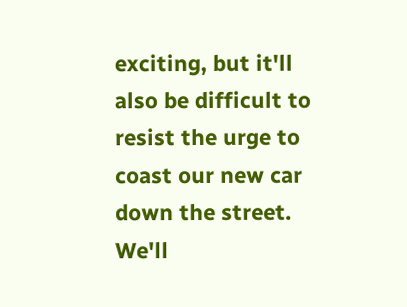exciting, but it'll also be difficult to resist the urge to coast our new car down the street. We'll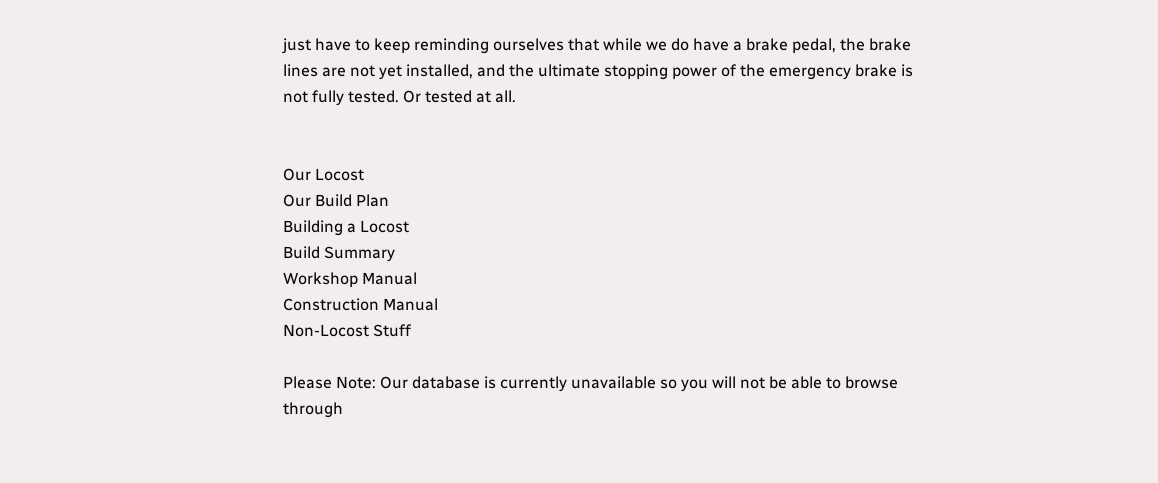just have to keep reminding ourselves that while we do have a brake pedal, the brake lines are not yet installed, and the ultimate stopping power of the emergency brake is not fully tested. Or tested at all.


Our Locost
Our Build Plan
Building a Locost
Build Summary
Workshop Manual
Construction Manual
Non-Locost Stuff

Please Note: Our database is currently unavailable so you will not be able to browse through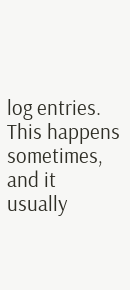log entries. This happens sometimes, and it usually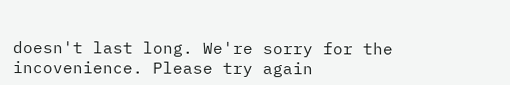doesn't last long. We're sorry for the incovenience. Please try again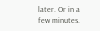later. Or in a few minutes.